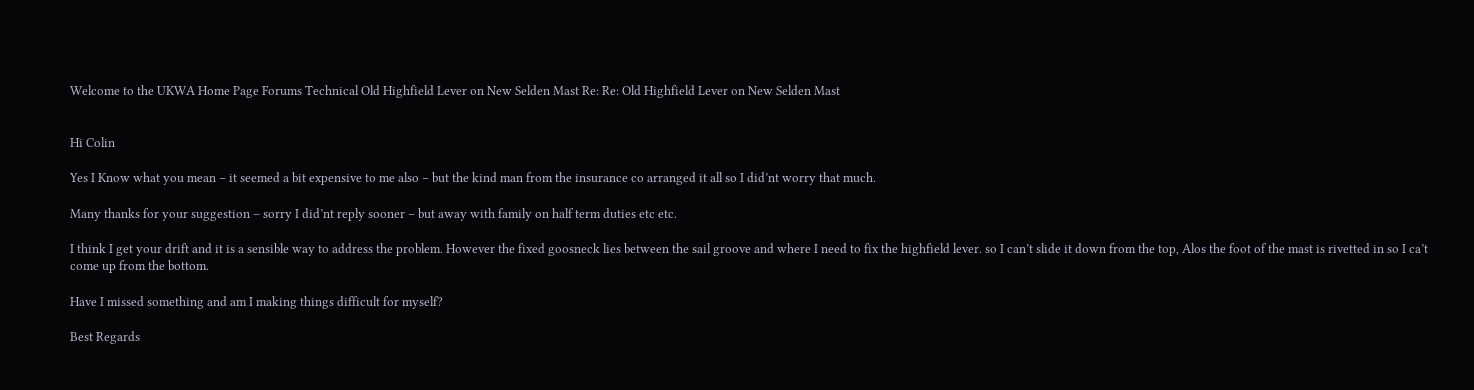Welcome to the UKWA Home Page Forums Technical Old Highfield Lever on New Selden Mast Re: Re: Old Highfield Lever on New Selden Mast


Hi Colin

Yes I Know what you mean – it seemed a bit expensive to me also – but the kind man from the insurance co arranged it all so I did’nt worry that much.

Many thanks for your suggestion – sorry I did’nt reply sooner – but away with family on half term duties etc etc.

I think I get your drift and it is a sensible way to address the problem. However the fixed goosneck lies between the sail groove and where I need to fix the highfield lever. so I can’t slide it down from the top, Alos the foot of the mast is rivetted in so I ca’t come up from the bottom.

Have I missed something and am I making things difficult for myself?

Best Regards